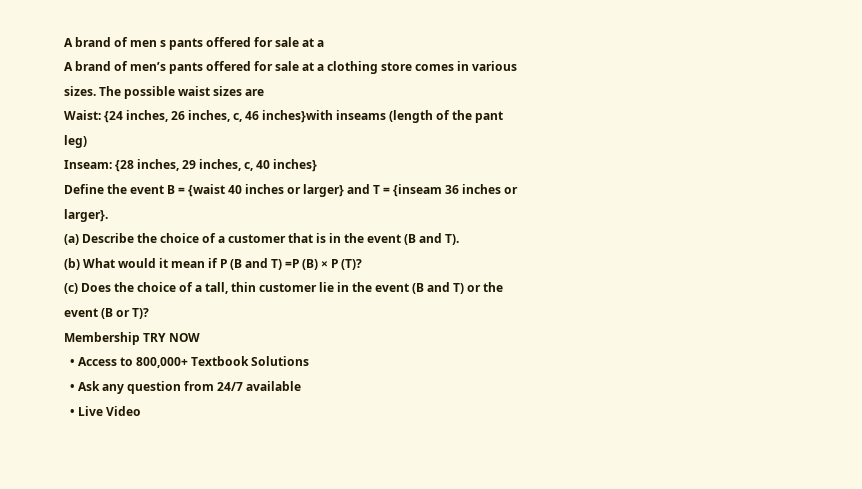A brand of men s pants offered for sale at a
A brand of men’s pants offered for sale at a clothing store comes in various sizes. The possible waist sizes are
Waist: {24 inches, 26 inches, c, 46 inches}with inseams (length of the pant leg)
Inseam: {28 inches, 29 inches, c, 40 inches}
Define the event B = {waist 40 inches or larger} and T = {inseam 36 inches or larger}.
(a) Describe the choice of a customer that is in the event (B and T).
(b) What would it mean if P (B and T) =P (B) × P (T)?
(c) Does the choice of a tall, thin customer lie in the event (B and T) or the event (B or T)?
Membership TRY NOW
  • Access to 800,000+ Textbook Solutions
  • Ask any question from 24/7 available
  • Live Video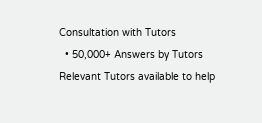Consultation with Tutors
  • 50,000+ Answers by Tutors
Relevant Tutors available to help